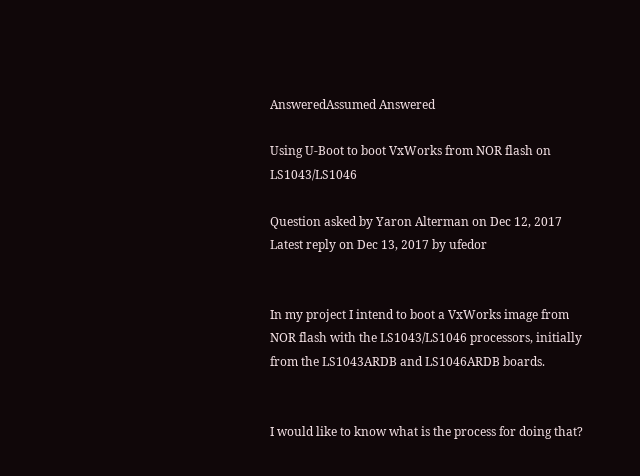AnsweredAssumed Answered

Using U-Boot to boot VxWorks from NOR flash on LS1043/LS1046

Question asked by Yaron Alterman on Dec 12, 2017
Latest reply on Dec 13, 2017 by ufedor


In my project I intend to boot a VxWorks image from NOR flash with the LS1043/LS1046 processors, initially from the LS1043ARDB and LS1046ARDB boards.


I would like to know what is the process for doing that?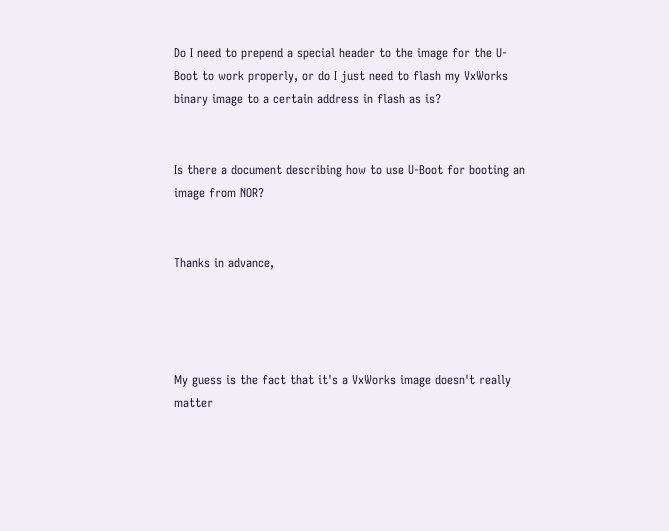Do I need to prepend a special header to the image for the U-Boot to work properly, or do I just need to flash my VxWorks binary image to a certain address in flash as is?


Is there a document describing how to use U-Boot for booting an image from NOR?


Thanks in advance,




My guess is the fact that it's a VxWorks image doesn't really matter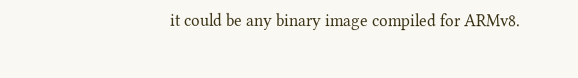it could be any binary image compiled for ARMv8.